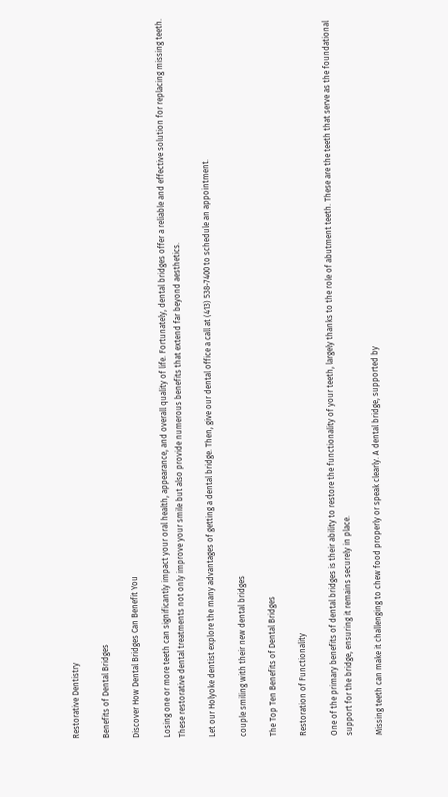Restorative Dentistry

Benefits of Dental Bridges

Discover How Dental Bridges Can Benefit You

Losing one or more teeth can significantly impact your oral health, appearance, and overall quality of life. Fortunately, dental bridges offer a reliable and effective solution for replacing missing teeth. These restorative dental treatments not only improve your smile but also provide numerous benefits that extend far beyond aesthetics.

Let our Holyoke dentist explore the many advantages of getting a dental bridge. Then, give our dental office a call at (413) 538-7400 to schedule an appointment.

couple smiling with their new dental bridges

The Top Ten Benefits of Dental Bridges

Restoration of Functionality

One of the primary benefits of dental bridges is their ability to restore the functionality of your teeth, largely thanks to the role of abutment teeth. These are the teeth that serve as the foundational support for the bridge, ensuring it remains securely in place.

Missing teeth can make it challenging to chew food properly or speak clearly. A dental bridge, supported by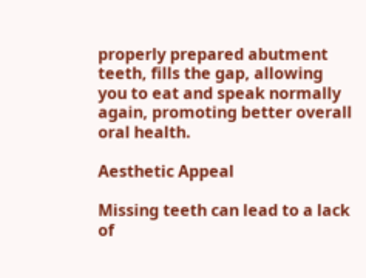properly prepared abutment teeth, fills the gap, allowing you to eat and speak normally again, promoting better overall oral health.

Aesthetic Appeal

Missing teeth can lead to a lack of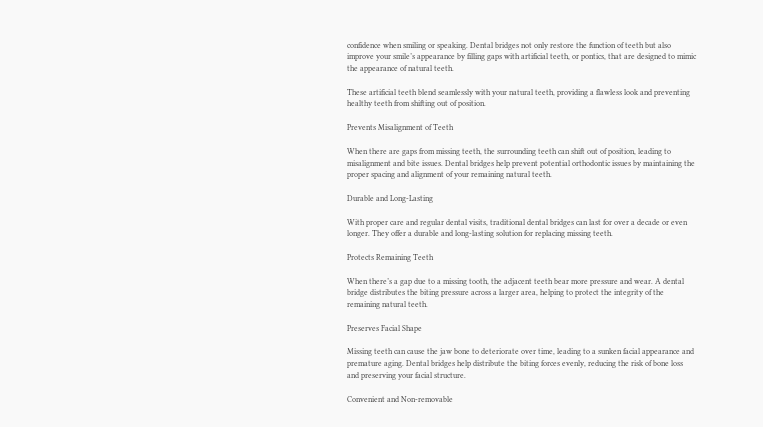confidence when smiling or speaking. Dental bridges not only restore the function of teeth but also improve your smile’s appearance by filling gaps with artificial teeth, or pontics, that are designed to mimic the appearance of natural teeth.

These artificial teeth blend seamlessly with your natural teeth, providing a flawless look and preventing healthy teeth from shifting out of position.

Prevents Misalignment of Teeth

When there are gaps from missing teeth, the surrounding teeth can shift out of position, leading to misalignment and bite issues. Dental bridges help prevent potential orthodontic issues by maintaining the proper spacing and alignment of your remaining natural teeth.

Durable and Long-Lasting

With proper care and regular dental visits, traditional dental bridges can last for over a decade or even longer. They offer a durable and long-lasting solution for replacing missing teeth.

Protects Remaining Teeth

When there’s a gap due to a missing tooth, the adjacent teeth bear more pressure and wear. A dental bridge distributes the biting pressure across a larger area, helping to protect the integrity of the remaining natural teeth.

Preserves Facial Shape

Missing teeth can cause the jaw bone to deteriorate over time, leading to a sunken facial appearance and premature aging. Dental bridges help distribute the biting forces evenly, reducing the risk of bone loss and preserving your facial structure.

Convenient and Non-removable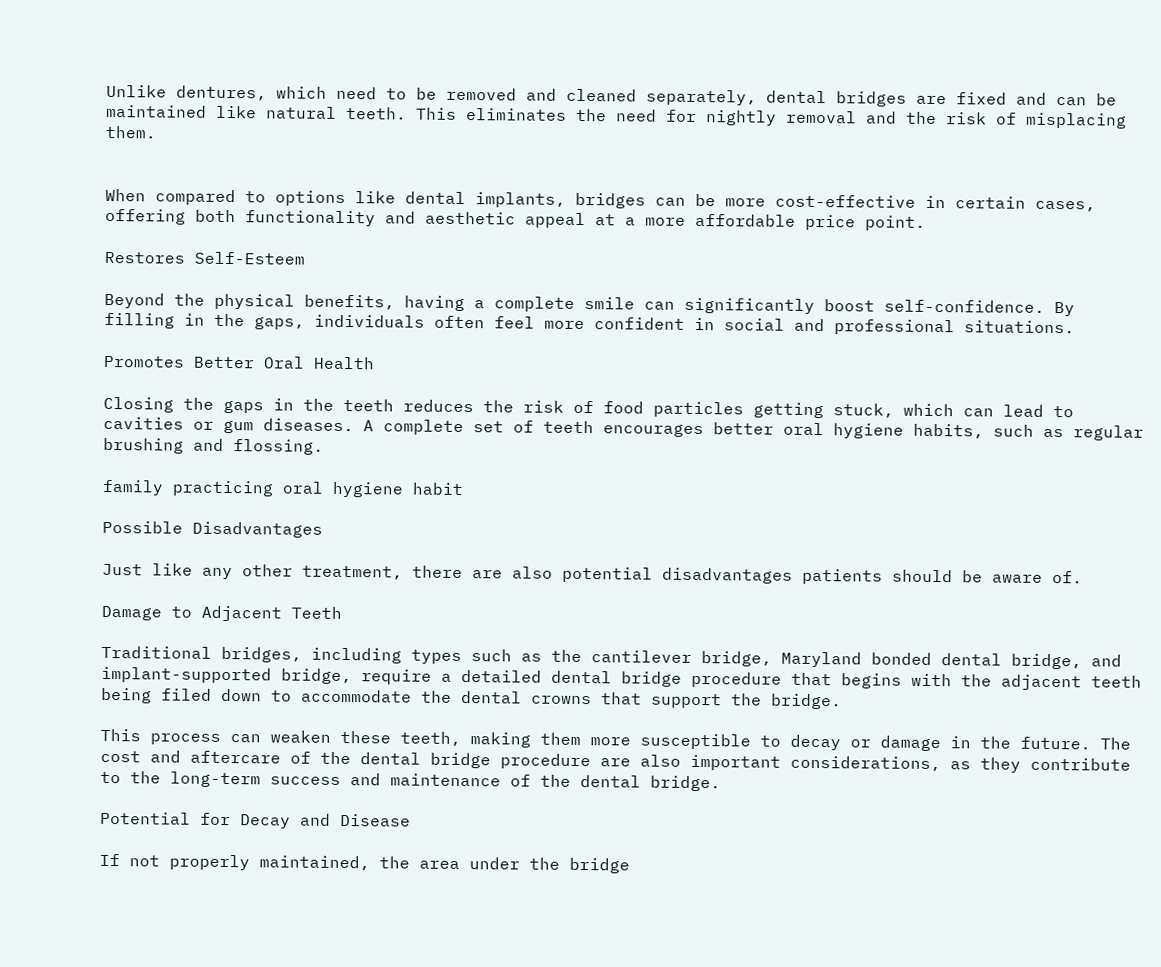Unlike dentures, which need to be removed and cleaned separately, dental bridges are fixed and can be maintained like natural teeth. This eliminates the need for nightly removal and the risk of misplacing them.


When compared to options like dental implants, bridges can be more cost-effective in certain cases, offering both functionality and aesthetic appeal at a more affordable price point.

Restores Self-Esteem

Beyond the physical benefits, having a complete smile can significantly boost self-confidence. By filling in the gaps, individuals often feel more confident in social and professional situations.

Promotes Better Oral Health

Closing the gaps in the teeth reduces the risk of food particles getting stuck, which can lead to cavities or gum diseases. A complete set of teeth encourages better oral hygiene habits, such as regular brushing and flossing.

family practicing oral hygiene habit

Possible Disadvantages

Just like any other treatment, there are also potential disadvantages patients should be aware of.

Damage to Adjacent Teeth

Traditional bridges, including types such as the cantilever bridge, Maryland bonded dental bridge, and implant-supported bridge, require a detailed dental bridge procedure that begins with the adjacent teeth being filed down to accommodate the dental crowns that support the bridge.

This process can weaken these teeth, making them more susceptible to decay or damage in the future. The cost and aftercare of the dental bridge procedure are also important considerations, as they contribute to the long-term success and maintenance of the dental bridge.

Potential for Decay and Disease

If not properly maintained, the area under the bridge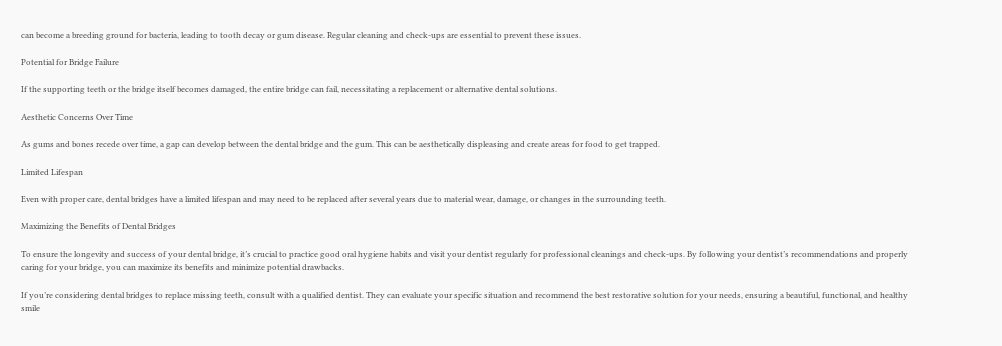can become a breeding ground for bacteria, leading to tooth decay or gum disease. Regular cleaning and check-ups are essential to prevent these issues.

Potential for Bridge Failure

If the supporting teeth or the bridge itself becomes damaged, the entire bridge can fail, necessitating a replacement or alternative dental solutions.

Aesthetic Concerns Over Time

As gums and bones recede over time, a gap can develop between the dental bridge and the gum. This can be aesthetically displeasing and create areas for food to get trapped.

Limited Lifespan

Even with proper care, dental bridges have a limited lifespan and may need to be replaced after several years due to material wear, damage, or changes in the surrounding teeth.

Maximizing the Benefits of Dental Bridges

To ensure the longevity and success of your dental bridge, it’s crucial to practice good oral hygiene habits and visit your dentist regularly for professional cleanings and check-ups. By following your dentist’s recommendations and properly caring for your bridge, you can maximize its benefits and minimize potential drawbacks.

If you’re considering dental bridges to replace missing teeth, consult with a qualified dentist. They can evaluate your specific situation and recommend the best restorative solution for your needs, ensuring a beautiful, functional, and healthy smile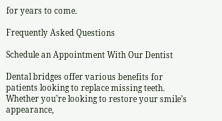for years to come.

Frequently Asked Questions

Schedule an Appointment With Our Dentist

Dental bridges offer various benefits for patients looking to replace missing teeth. Whether you’re looking to restore your smile’s appearance,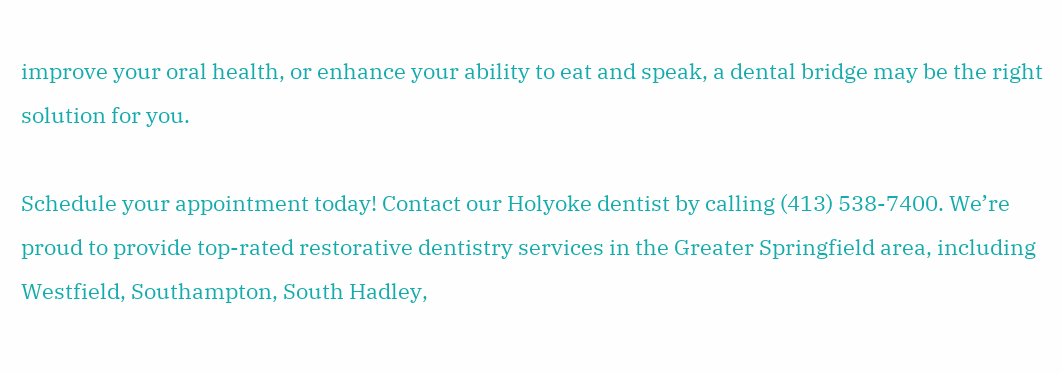improve your oral health, or enhance your ability to eat and speak, a dental bridge may be the right solution for you.

Schedule your appointment today! Contact our Holyoke dentist by calling (413) 538-7400. We’re proud to provide top-rated restorative dentistry services in the Greater Springfield area, including Westfield, Southampton, South Hadley,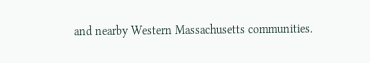and nearby Western Massachusetts communities.